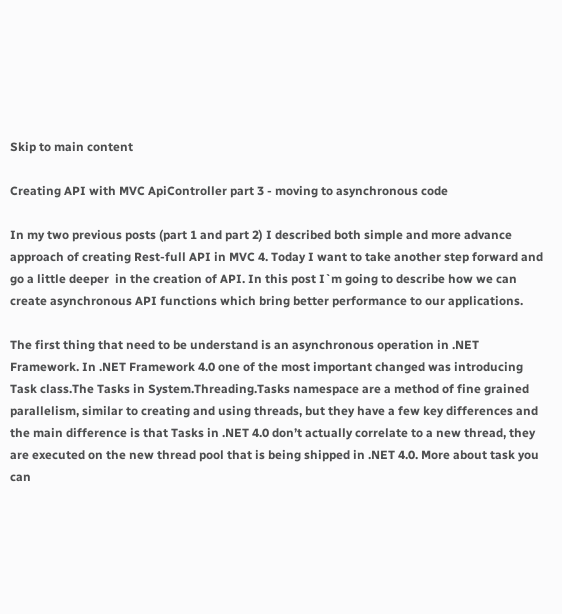Skip to main content

Creating API with MVC ApiController part 3 - moving to asynchronous code

In my two previous posts (part 1 and part 2) I described both simple and more advance approach of creating Rest-full API in MVC 4. Today I want to take another step forward and go a little deeper  in the creation of API. In this post I`m going to describe how we can create asynchronous API functions which bring better performance to our applications.

The first thing that need to be understand is an asynchronous operation in .NET Framework. In .NET Framework 4.0 one of the most important changed was introducing Task class.The Tasks in System.Threading.Tasks namespace are a method of fine grained parallelism, similar to creating and using threads, but they have a few key differences and the main difference is that Tasks in .NET 4.0 don’t actually correlate to a new thread, they are executed on the new thread pool that is being shipped in .NET 4.0. More about task you can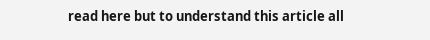read here but to understand this article all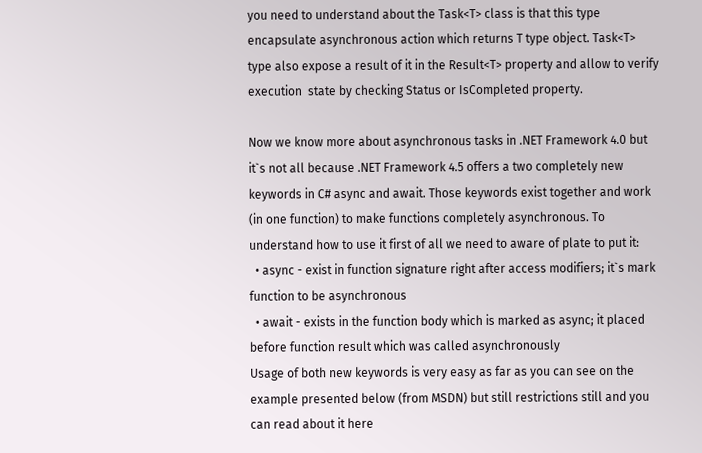you need to understand about the Task<T> class is that this type encapsulate asynchronous action which returns T type object. Task<T> type also expose a result of it in the Result<T> property and allow to verify execution  state by checking Status or IsCompleted property.

Now we know more about asynchronous tasks in .NET Framework 4.0 but it`s not all because .NET Framework 4.5 offers a two completely new keywords in C# async and await. Those keywords exist together and work (in one function) to make functions completely asynchronous. To understand how to use it first of all we need to aware of plate to put it:
  • async - exist in function signature right after access modifiers; it`s mark function to be asynchronous
  • await - exists in the function body which is marked as async; it placed before function result which was called asynchronously
Usage of both new keywords is very easy as far as you can see on the example presented below (from MSDN) but still restrictions still and you can read about it here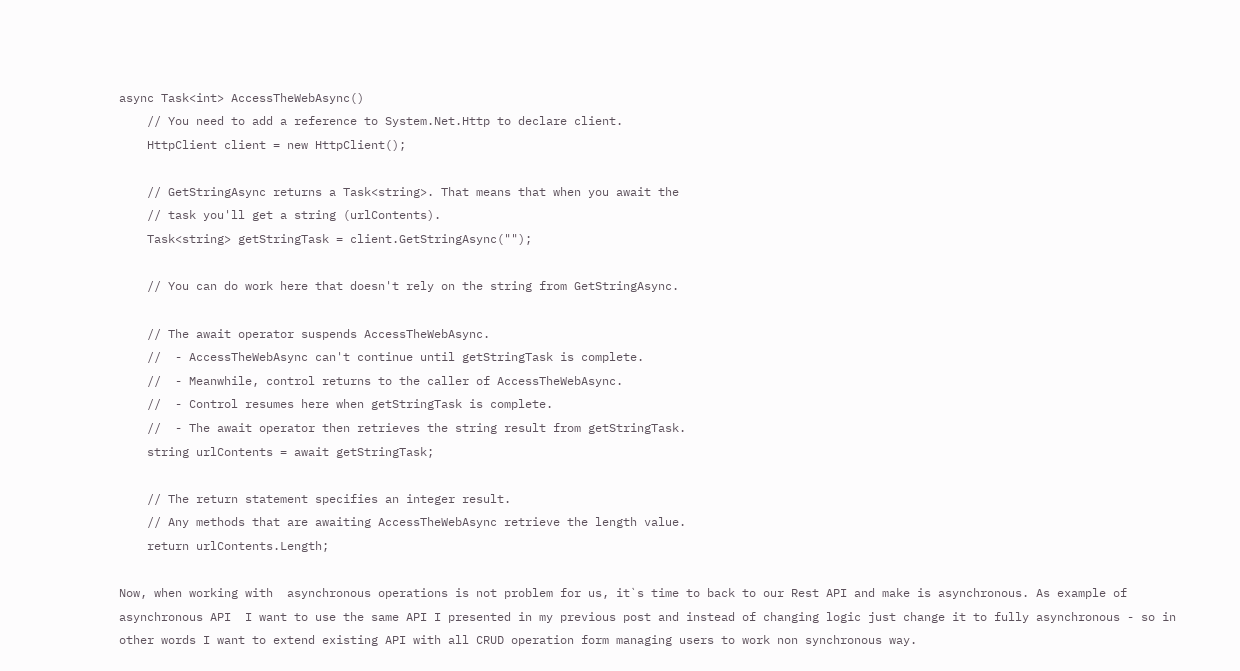async Task<int> AccessTheWebAsync()
    // You need to add a reference to System.Net.Http to declare client.
    HttpClient client = new HttpClient();

    // GetStringAsync returns a Task<string>. That means that when you await the
    // task you'll get a string (urlContents).
    Task<string> getStringTask = client.GetStringAsync("");

    // You can do work here that doesn't rely on the string from GetStringAsync.

    // The await operator suspends AccessTheWebAsync.
    //  - AccessTheWebAsync can't continue until getStringTask is complete.
    //  - Meanwhile, control returns to the caller of AccessTheWebAsync.
    //  - Control resumes here when getStringTask is complete.
    //  - The await operator then retrieves the string result from getStringTask.
    string urlContents = await getStringTask;

    // The return statement specifies an integer result.
    // Any methods that are awaiting AccessTheWebAsync retrieve the length value.
    return urlContents.Length;

Now, when working with  asynchronous operations is not problem for us, it`s time to back to our Rest API and make is asynchronous. As example of asynchronous API  I want to use the same API I presented in my previous post and instead of changing logic just change it to fully asynchronous - so in other words I want to extend existing API with all CRUD operation form managing users to work non synchronous way.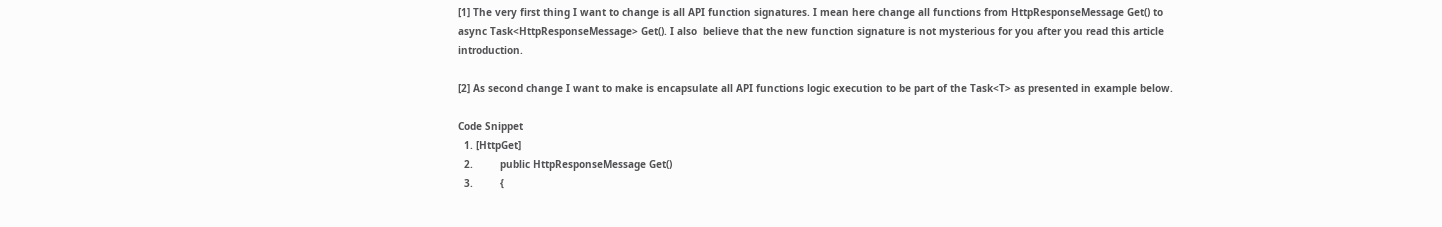[1] The very first thing I want to change is all API function signatures. I mean here change all functions from HttpResponseMessage Get() to async Task<HttpResponseMessage> Get(). I also  believe that the new function signature is not mysterious for you after you read this article introduction.

[2] As second change I want to make is encapsulate all API functions logic execution to be part of the Task<T> as presented in example below.

Code Snippet
  1. [HttpGet]
  2.         public HttpResponseMessage Get()
  3.         {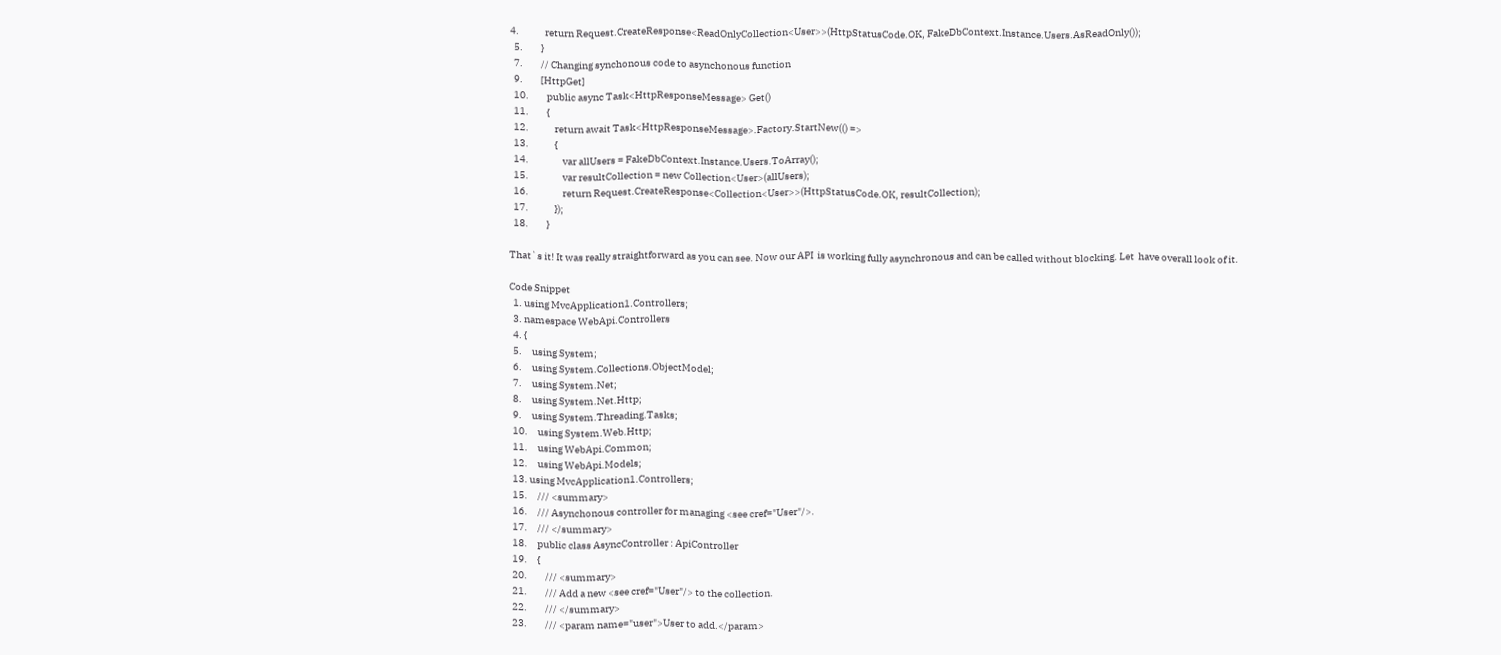4.             return Request.CreateResponse<ReadOnlyCollection<User>>(HttpStatusCode.OK, FakeDbContext.Instance.Users.AsReadOnly());
  5.         }
  7.         // Changing synchonous code to asynchonous function
  9.         [HttpGet]
  10.         public async Task<HttpResponseMessage> Get()
  11.         {
  12.             return await Task<HttpResponseMessage>.Factory.StartNew(() =>
  13.             {
  14.                 var allUsers = FakeDbContext.Instance.Users.ToArray();
  15.                 var resultCollection = new Collection<User>(allUsers);
  16.                 return Request.CreateResponse<Collection<User>>(HttpStatusCode.OK, resultCollection);
  17.             });
  18.         }

That`s it! It was really straightforward as you can see. Now our API  is working fully asynchronous and can be called without blocking. Let  have overall look of it.

Code Snippet
  1. using MvcApplication1.Controllers;
  3. namespace WebApi.Controllers
  4. {
  5.     using System;
  6.     using System.Collections.ObjectModel;
  7.     using System.Net;
  8.     using System.Net.Http;
  9.     using System.Threading.Tasks;
  10.     using System.Web.Http;
  11.     using WebApi.Common;
  12.     using WebApi.Models;
  13. using MvcApplication1.Controllers;
  15.     /// <summary>
  16.     /// Asynchonous controller for managing <see cref="User"/>.
  17.     /// </summary>
  18.     public class AsyncController : ApiController
  19.     {
  20.         /// <summary>
  21.         /// Add a new <see cref="User"/> to the collection.
  22.         /// </summary>
  23.         /// <param name="user">User to add.</param>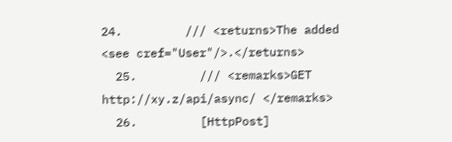24.         /// <returns>The added <see cref="User"/>.</returns>
  25.         /// <remarks>GET http://xy.z/api/async/ </remarks>
  26.         [HttpPost]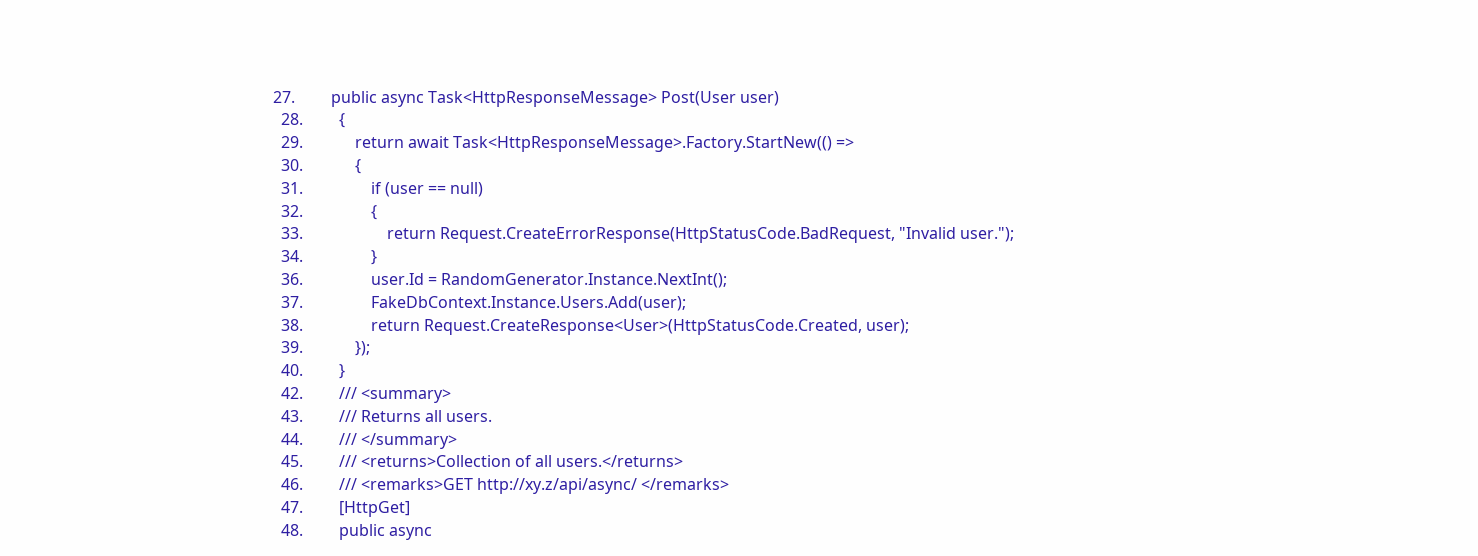27.         public async Task<HttpResponseMessage> Post(User user)
  28.         {
  29.             return await Task<HttpResponseMessage>.Factory.StartNew(() =>
  30.             {
  31.                 if (user == null)
  32.                 {
  33.                     return Request.CreateErrorResponse(HttpStatusCode.BadRequest, "Invalid user.");
  34.                 }
  36.                 user.Id = RandomGenerator.Instance.NextInt();
  37.                 FakeDbContext.Instance.Users.Add(user);
  38.                 return Request.CreateResponse<User>(HttpStatusCode.Created, user);
  39.             });
  40.         }
  42.         /// <summary>
  43.         /// Returns all users.
  44.         /// </summary>
  45.         /// <returns>Collection of all users.</returns>
  46.         /// <remarks>GET http://xy.z/api/async/ </remarks>
  47.         [HttpGet]
  48.         public async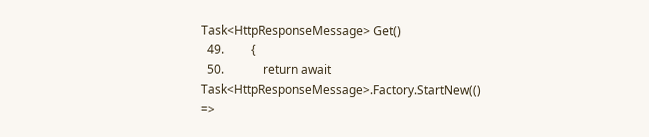Task<HttpResponseMessage> Get()
  49.         {
  50.             return await Task<HttpResponseMessage>.Factory.StartNew(() =>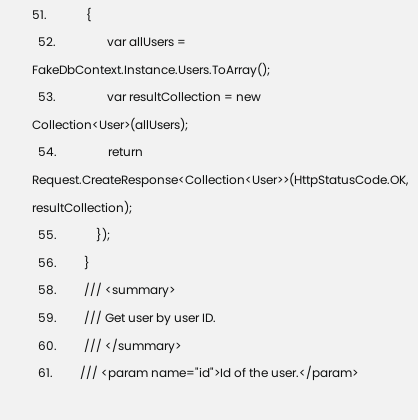51.             {
  52.                 var allUsers = FakeDbContext.Instance.Users.ToArray();
  53.                 var resultCollection = new Collection<User>(allUsers);
  54.                 return Request.CreateResponse<Collection<User>>(HttpStatusCode.OK, resultCollection);
  55.             });
  56.         }
  58.         /// <summary>
  59.         /// Get user by user ID.
  60.         /// </summary>
  61.         /// <param name="id">Id of the user.</param>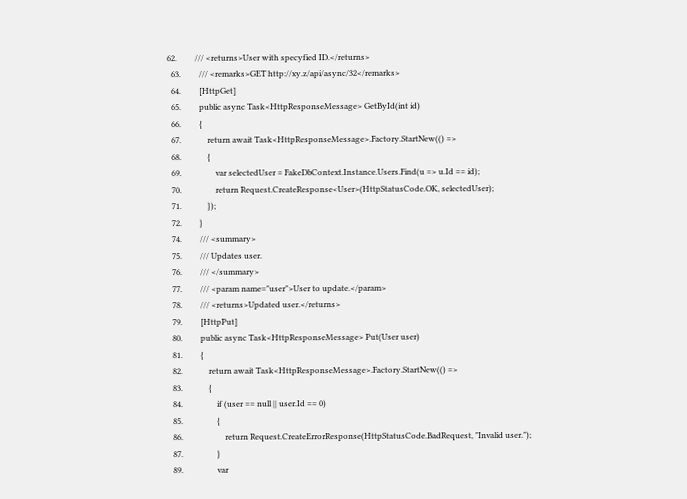62.         /// <returns>User with specyfied ID.</returns>
  63.         /// <remarks>GET http://xy.z/api/async/32</remarks>
  64.         [HttpGet]
  65.         public async Task<HttpResponseMessage> GetById(int id)
  66.         {
  67.             return await Task<HttpResponseMessage>.Factory.StartNew(() =>
  68.             {
  69.                 var selectedUser = FakeDbContext.Instance.Users.Find(u => u.Id == id);
  70.                 return Request.CreateResponse<User>(HttpStatusCode.OK, selectedUser);
  71.             });
  72.         }
  74.         /// <summary>
  75.         /// Updates user.
  76.         /// </summary>
  77.         /// <param name="user">User to update.</param>
  78.         /// <returns>Updated user.</returns>
  79.         [HttpPut]
  80.         public async Task<HttpResponseMessage> Put(User user)
  81.         {
  82.             return await Task<HttpResponseMessage>.Factory.StartNew(() =>
  83.             {
  84.                 if (user == null || user.Id == 0)
  85.                 {
  86.                     return Request.CreateErrorResponse(HttpStatusCode.BadRequest, "Invalid user.");
  87.                 }
  89.                 var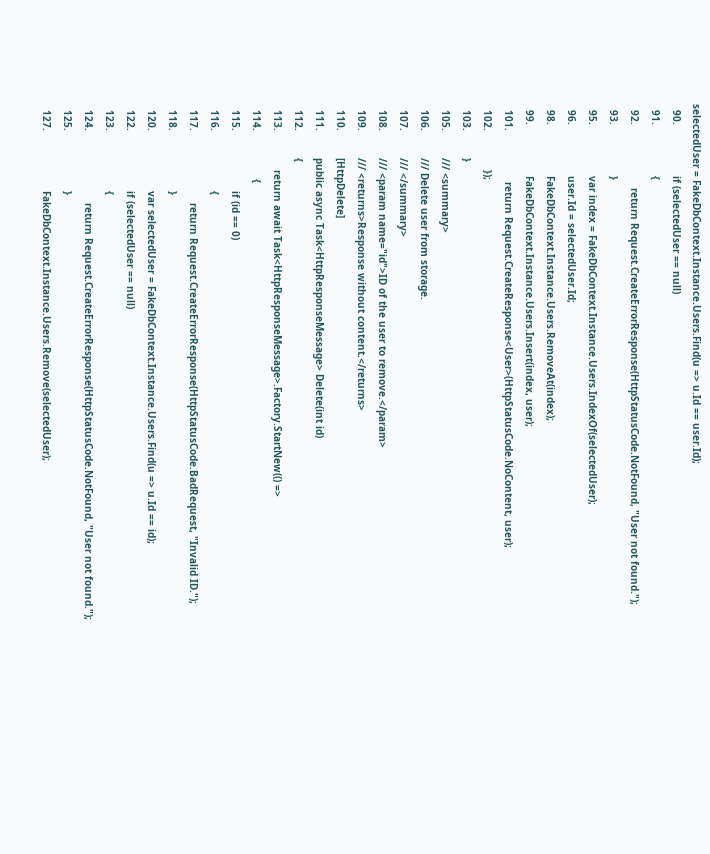selectedUser = FakeDbContext.Instance.Users.Find(u => u.Id == user.Id);
  90.                 if (selectedUser == null)
  91.                 {
  92.                     return Request.CreateErrorResponse(HttpStatusCode.NotFound, "User not found.");
  93.                 }
  95.                 var index = FakeDbContext.Instance.Users.IndexOf(selectedUser);
  96.                 user.Id = selectedUser.Id;
  98.                 FakeDbContext.Instance.Users.RemoveAt(index);
  99.                 FakeDbContext.Instance.Users.Insert(index, user);
  101.                 return Request.CreateResponse<User>(HttpStatusCode.NoContent, user);
  102.             });
  103.         }
  105.         /// <summary>
  106.         /// Delete user from storage.
  107.         /// </summary>
  108.         /// <param name="id">ID of the user to remove.</param>
  109.         /// <returns>Response without content.</returns>
  110.         [HttpDelete]
  111.         public async Task<HttpResponseMessage> Delete(int id)
  112.         {
  113.             return await Task<HttpResponseMessage>.Factory.StartNew(() =>
  114.                {
  115.                    if (id == 0)
  116.                    {
  117.                        return Request.CreateErrorResponse(HttpStatusCode.BadRequest, "Invalid ID.");
  118.                    }
  120.                    var selectedUser = FakeDbContext.Instance.Users.Find(u => u.Id == id);
  122.                    if (selectedUser == null)
  123.                    {
  124.                        return Request.CreateErrorResponse(HttpStatusCode.NotFound, "User not found.");
  125.                    }
  127.                    FakeDbContext.Instance.Users.Remove(selectedUser);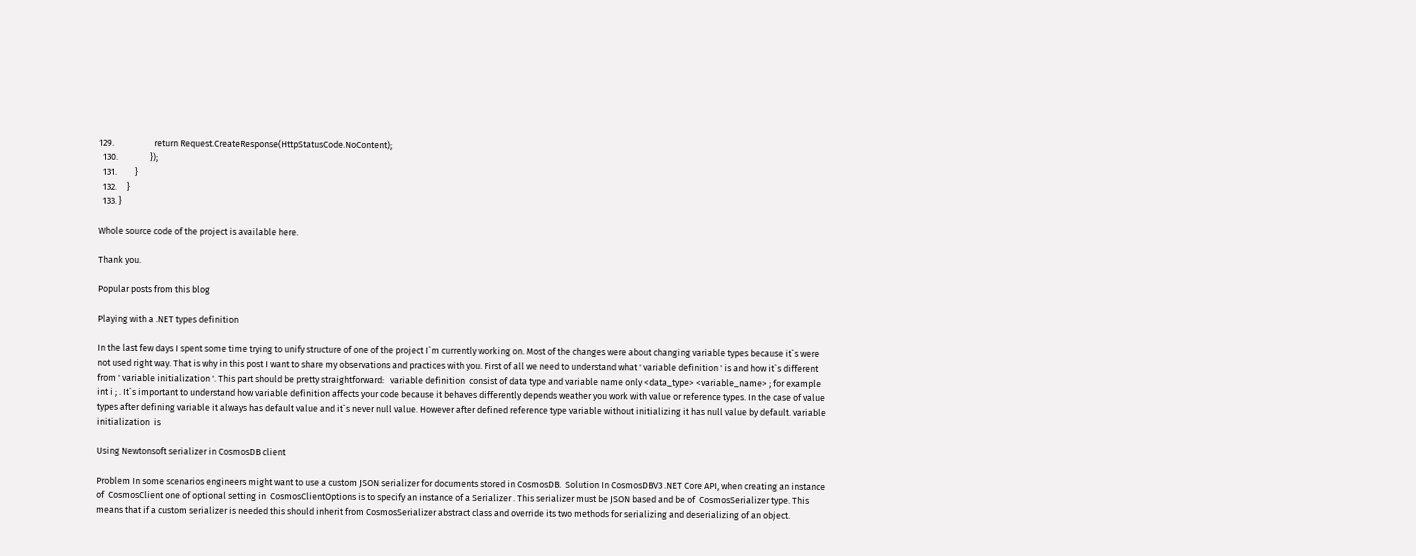129.                    return Request.CreateResponse(HttpStatusCode.NoContent);
  130.                });
  131.         }
  132.     }
  133. }

Whole source code of the project is available here.

Thank you.

Popular posts from this blog

Playing with a .NET types definition

In the last few days I spent some time trying to unify structure of one of the project I`m currently working on. Most of the changes were about changing variable types because it`s were not used right way. That is why in this post I want to share my observations and practices with you. First of all we need to understand what ' variable definition ' is and how it`s different from ' variable initialization '. This part should be pretty straightforward:   variable definition  consist of data type and variable name only <data_type> <variable_name> ; for example int i ; . It`s important to understand how variable definition affects your code because it behaves differently depends weather you work with value or reference types. In the case of value types after defining variable it always has default value and it`s never null value. However after defined reference type variable without initializing it has null value by default. variable initialization  is

Using Newtonsoft serializer in CosmosDB client

Problem In some scenarios engineers might want to use a custom JSON serializer for documents stored in CosmosDB.  Solution In CosmosDBV3 .NET Core API, when creating an instance of  CosmosClient one of optional setting in  CosmosClientOptions is to specify an instance of a Serializer . This serializer must be JSON based and be of  CosmosSerializer type. This means that if a custom serializer is needed this should inherit from CosmosSerializer abstract class and override its two methods for serializing and deserializing of an object.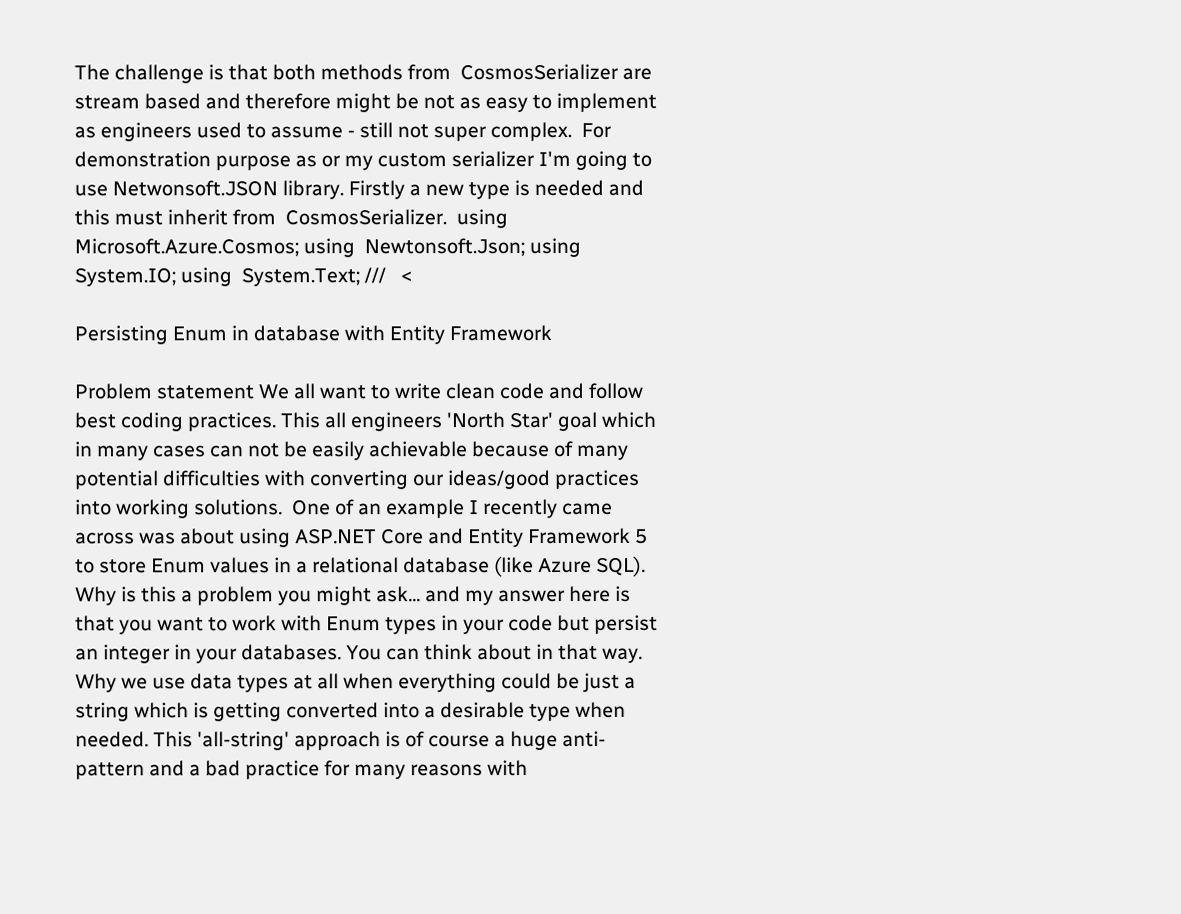The challenge is that both methods from  CosmosSerializer are stream based and therefore might be not as easy to implement as engineers used to assume - still not super complex.  For demonstration purpose as or my custom serializer I'm going to use Netwonsoft.JSON library. Firstly a new type is needed and this must inherit from  CosmosSerializer.  using  Microsoft.Azure.Cosmos; using  Newtonsoft.Json; using  System.IO; using  System.Text; ///   <

Persisting Enum in database with Entity Framework

Problem statement We all want to write clean code and follow best coding practices. This all engineers 'North Star' goal which in many cases can not be easily achievable because of many potential difficulties with converting our ideas/good practices into working solutions.  One of an example I recently came across was about using ASP.NET Core and Entity Framework 5 to store Enum values in a relational database (like Azure SQL). Why is this a problem you might ask... and my answer here is that you want to work with Enum types in your code but persist an integer in your databases. You can think about in that way. Why we use data types at all when everything could be just a string which is getting converted into a desirable type when needed. This 'all-string' approach is of course a huge anti-pattern and a bad practice for many reasons with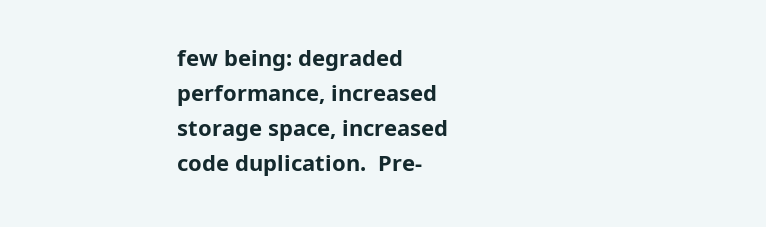few being: degraded performance, increased storage space, increased code duplication.  Pre-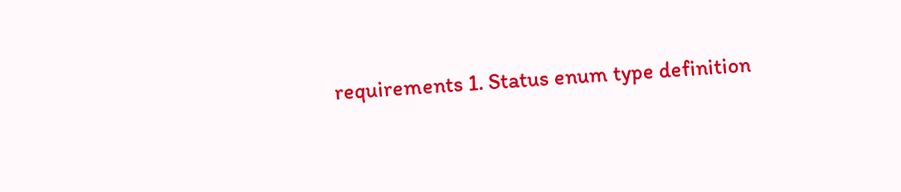requirements 1. Status enum type definition